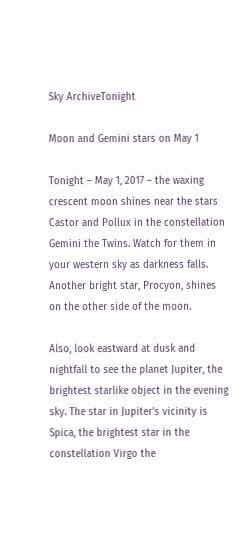Sky ArchiveTonight

Moon and Gemini stars on May 1

Tonight – May 1, 2017 – the waxing crescent moon shines near the stars Castor and Pollux in the constellation Gemini the Twins. Watch for them in your western sky as darkness falls. Another bright star, Procyon, shines on the other side of the moon.

Also, look eastward at dusk and nightfall to see the planet Jupiter, the brightest starlike object in the evening sky. The star in Jupiter’s vicinity is Spica, the brightest star in the constellation Virgo the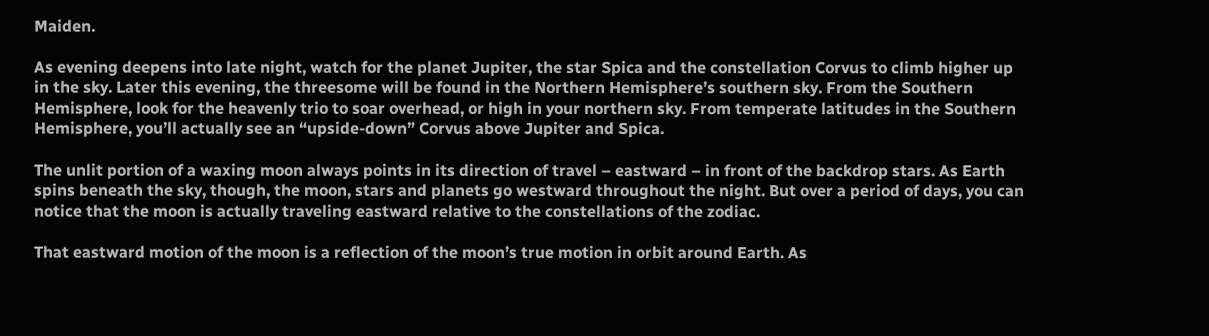Maiden.

As evening deepens into late night, watch for the planet Jupiter, the star Spica and the constellation Corvus to climb higher up in the sky. Later this evening, the threesome will be found in the Northern Hemisphere’s southern sky. From the Southern Hemisphere, look for the heavenly trio to soar overhead, or high in your northern sky. From temperate latitudes in the Southern Hemisphere, you’ll actually see an “upside-down” Corvus above Jupiter and Spica.

The unlit portion of a waxing moon always points in its direction of travel – eastward – in front of the backdrop stars. As Earth spins beneath the sky, though, the moon, stars and planets go westward throughout the night. But over a period of days, you can notice that the moon is actually traveling eastward relative to the constellations of the zodiac.

That eastward motion of the moon is a reflection of the moon’s true motion in orbit around Earth. As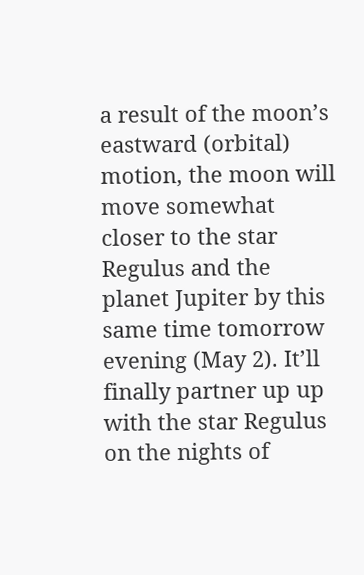a result of the moon’s eastward (orbital) motion, the moon will move somewhat closer to the star Regulus and the planet Jupiter by this same time tomorrow evening (May 2). It’ll finally partner up up with the star Regulus on the nights of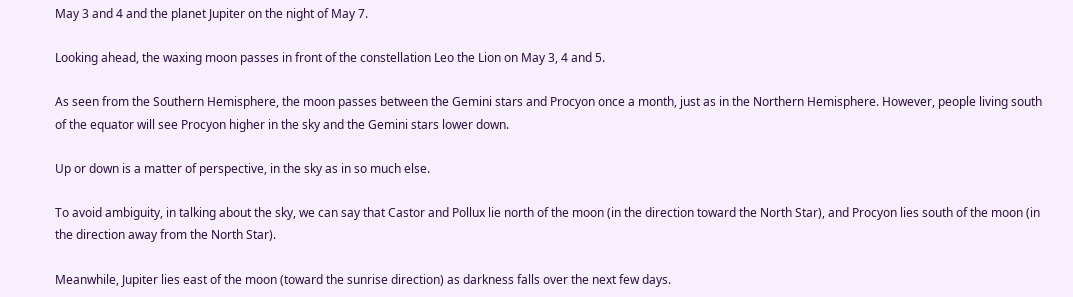May 3 and 4 and the planet Jupiter on the night of May 7.

Looking ahead, the waxing moon passes in front of the constellation Leo the Lion on May 3, 4 and 5.

As seen from the Southern Hemisphere, the moon passes between the Gemini stars and Procyon once a month, just as in the Northern Hemisphere. However, people living south of the equator will see Procyon higher in the sky and the Gemini stars lower down.

Up or down is a matter of perspective, in the sky as in so much else.

To avoid ambiguity, in talking about the sky, we can say that Castor and Pollux lie north of the moon (in the direction toward the North Star), and Procyon lies south of the moon (in the direction away from the North Star).

Meanwhile, Jupiter lies east of the moon (toward the sunrise direction) as darkness falls over the next few days.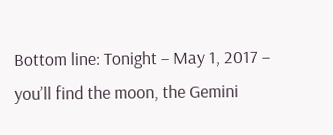Bottom line: Tonight – May 1, 2017 – you’ll find the moon, the Gemini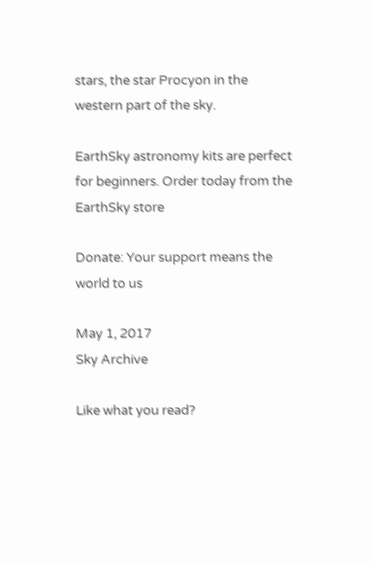stars, the star Procyon in the western part of the sky.

EarthSky astronomy kits are perfect for beginners. Order today from the EarthSky store

Donate: Your support means the world to us

May 1, 2017
Sky Archive

Like what you read?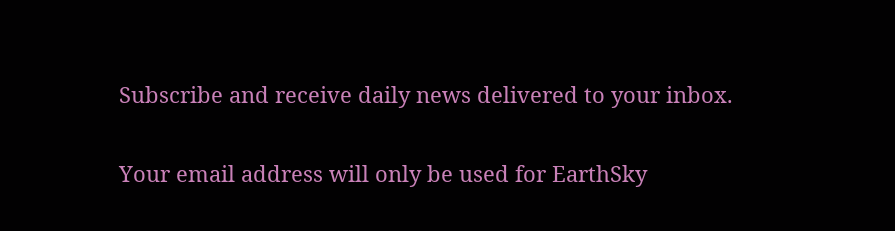Subscribe and receive daily news delivered to your inbox.

Your email address will only be used for EarthSky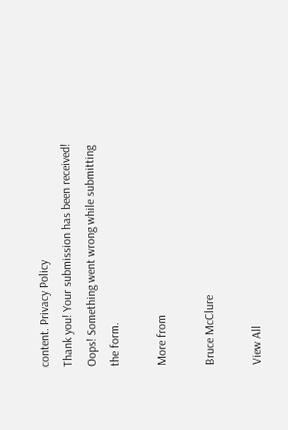content. Privacy Policy
Thank you! Your submission has been received!
Oops! Something went wrong while submitting the form.

More from

Bruce McClure

View All